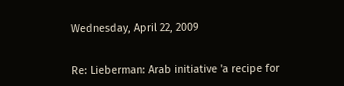Wednesday, April 22, 2009


Re: Lieberman: Arab initiative 'a recipe for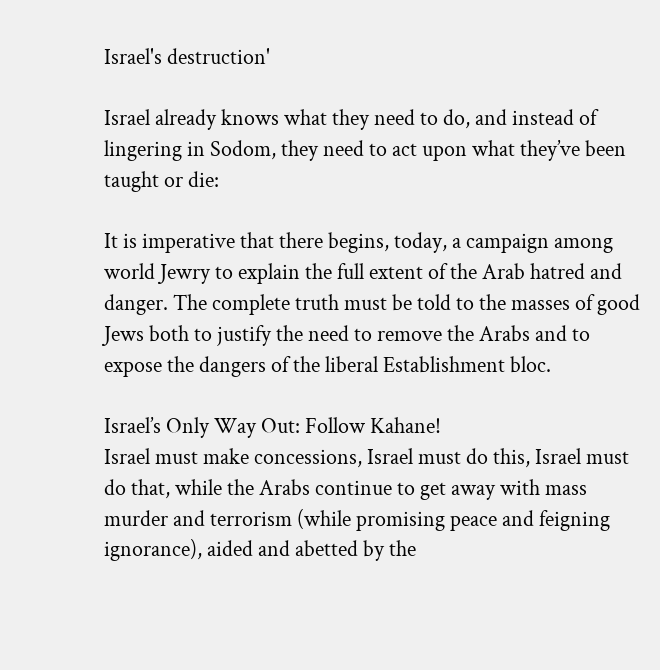Israel's destruction'

Israel already knows what they need to do, and instead of lingering in Sodom, they need to act upon what they’ve been taught or die:

It is imperative that there begins, today, a campaign among world Jewry to explain the full extent of the Arab hatred and danger. The complete truth must be told to the masses of good Jews both to justify the need to remove the Arabs and to expose the dangers of the liberal Establishment bloc.

Israel’s Only Way Out: Follow Kahane!
Israel must make concessions, Israel must do this, Israel must do that, while the Arabs continue to get away with mass murder and terrorism (while promising peace and feigning ignorance), aided and abetted by the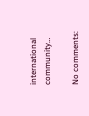international community…

No comments: